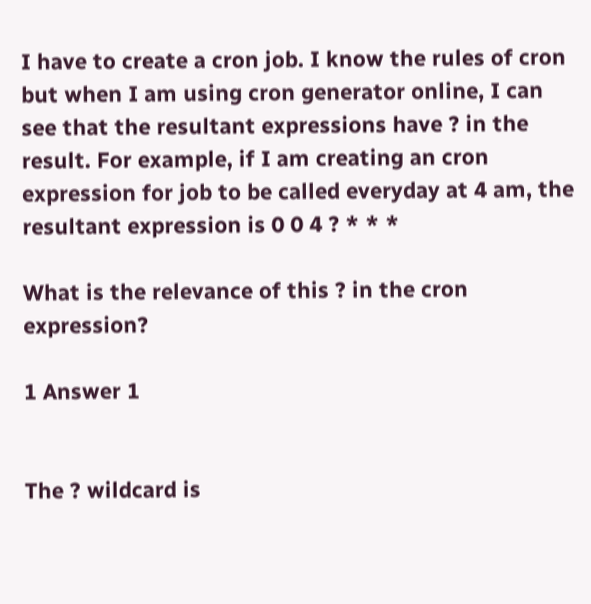I have to create a cron job. I know the rules of cron but when I am using cron generator online, I can see that the resultant expressions have ? in the result. For example, if I am creating an cron expression for job to be called everyday at 4 am, the resultant expression is 0 0 4 ? * * *

What is the relevance of this ? in the cron expression?

1 Answer 1


The ? wildcard is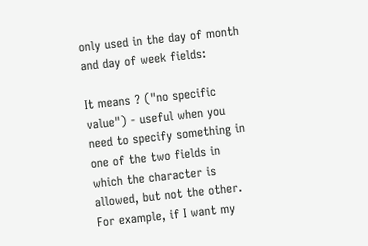only used in the day of month and day of week fields:

It means ? ("no specific value") - useful when you need to specify something in one of the two fields in which the character is allowed, but not the other. For example, if I want my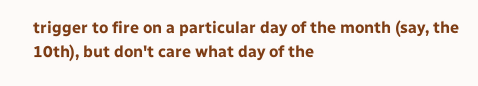trigger to fire on a particular day of the month (say, the 10th), but don't care what day of the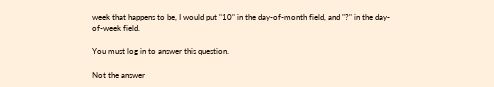week that happens to be, I would put "10" in the day-of-month field, and "?" in the day-of-week field.

You must log in to answer this question.

Not the answer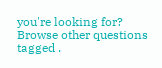you're looking for? Browse other questions tagged .